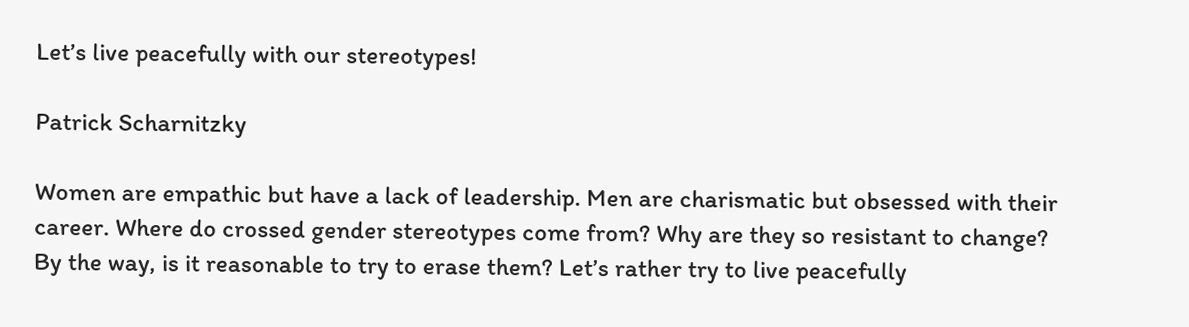Let’s live peacefully with our stereotypes!

Patrick Scharnitzky

Women are empathic but have a lack of leadership. Men are charismatic but obsessed with their career. Where do crossed gender stereotypes come from? Why are they so resistant to change? By the way, is it reasonable to try to erase them? Let’s rather try to live peacefully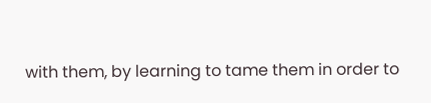with them, by learning to tame them in order to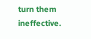turn them ineffective.